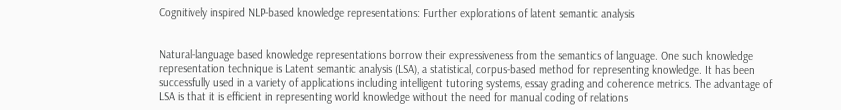Cognitively inspired NLP-based knowledge representations: Further explorations of latent semantic analysis


Natural-language based knowledge representations borrow their expressiveness from the semantics of language. One such knowledge representation technique is Latent semantic analysis (LSA), a statistical, corpus-based method for representing knowledge. It has been successfully used in a variety of applications including intelligent tutoring systems, essay grading and coherence metrics. The advantage of LSA is that it is efficient in representing world knowledge without the need for manual coding of relations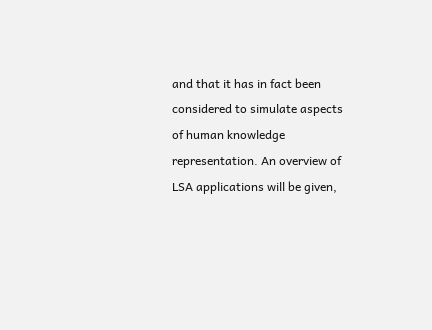and that it has in fact been considered to simulate aspects of human knowledge representation. An overview of LSA applications will be given,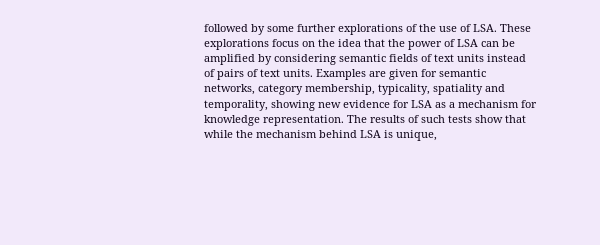followed by some further explorations of the use of LSA. These explorations focus on the idea that the power of LSA can be amplified by considering semantic fields of text units instead of pairs of text units. Examples are given for semantic networks, category membership, typicality, spatiality and temporality, showing new evidence for LSA as a mechanism for knowledge representation. The results of such tests show that while the mechanism behind LSA is unique,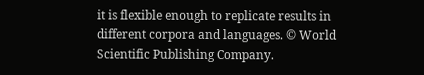it is flexible enough to replicate results in different corpora and languages. © World Scientific Publishing Company.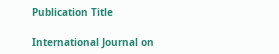Publication Title

International Journal on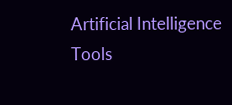Artificial Intelligence Tools